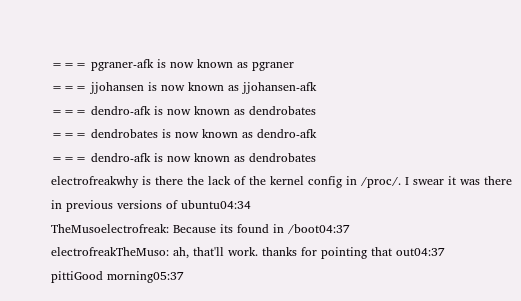=== pgraner-afk is now known as pgraner
=== jjohansen is now known as jjohansen-afk
=== dendro-afk is now known as dendrobates
=== dendrobates is now known as dendro-afk
=== dendro-afk is now known as dendrobates
electrofreakwhy is there the lack of the kernel config in /proc/. I swear it was there in previous versions of ubuntu04:34
TheMusoelectrofreak: Because its found in /boot04:37
electrofreakTheMuso: ah, that'll work. thanks for pointing that out04:37
pittiGood morning05:37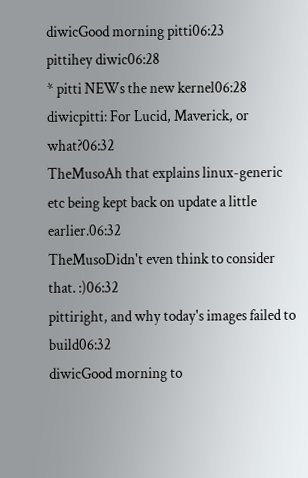diwicGood morning pitti06:23
pittihey diwic06:28
* pitti NEWs the new kernel06:28
diwicpitti: For Lucid, Maverick, or what?06:32
TheMusoAh that explains linux-generic etc being kept back on update a little earlier.06:32
TheMusoDidn't even think to consider that. :)06:32
pittiright, and why today's images failed to build06:32
diwicGood morning to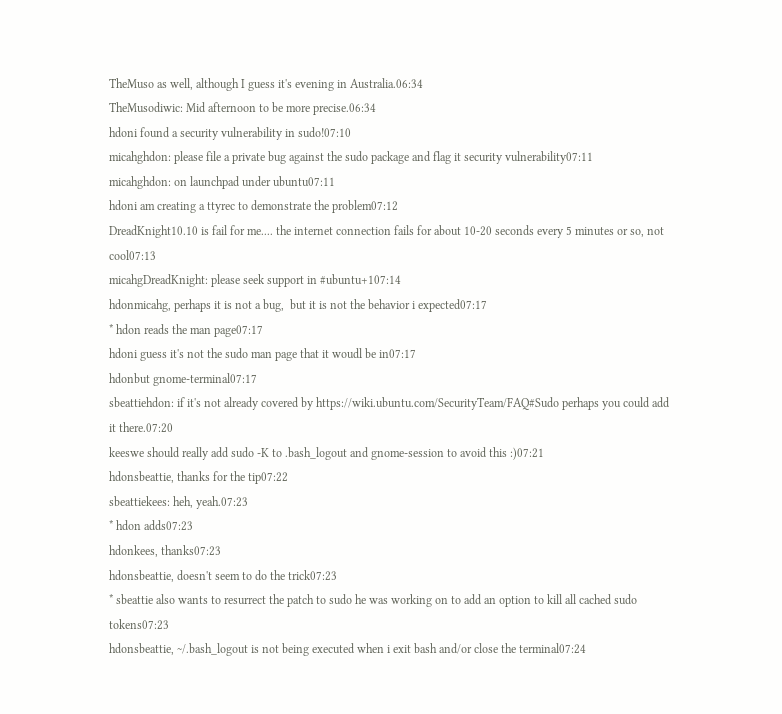TheMuso as well, although I guess it's evening in Australia.06:34
TheMusodiwic: Mid afternoon to be more precise.06:34
hdoni found a security vulnerability in sudo!07:10
micahghdon: please file a private bug against the sudo package and flag it security vulnerability07:11
micahghdon: on launchpad under ubuntu07:11
hdoni am creating a ttyrec to demonstrate the problem07:12
DreadKnight10.10 is fail for me.... the internet connection fails for about 10-20 seconds every 5 minutes or so, not cool07:13
micahgDreadKnight: please seek support in #ubuntu+107:14
hdonmicahg, perhaps it is not a bug,  but it is not the behavior i expected07:17
* hdon reads the man page07:17
hdoni guess it's not the sudo man page that it woudl be in07:17
hdonbut gnome-terminal07:17
sbeattiehdon: if it's not already covered by https://wiki.ubuntu.com/SecurityTeam/FAQ#Sudo perhaps you could add it there.07:20
keeswe should really add sudo -K to .bash_logout and gnome-session to avoid this :)07:21
hdonsbeattie, thanks for the tip07:22
sbeattiekees: heh, yeah.07:23
* hdon adds07:23
hdonkees, thanks07:23
hdonsbeattie, doesn't seem to do the trick07:23
* sbeattie also wants to resurrect the patch to sudo he was working on to add an option to kill all cached sudo tokens07:23
hdonsbeattie, ~/.bash_logout is not being executed when i exit bash and/or close the terminal07:24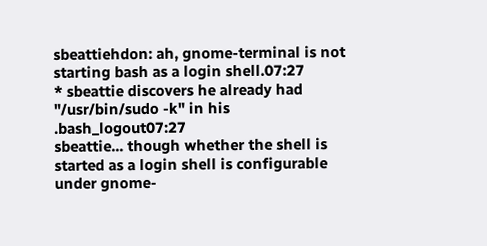sbeattiehdon: ah, gnome-terminal is not starting bash as a login shell.07:27
* sbeattie discovers he already had "/usr/bin/sudo -k" in his .bash_logout07:27
sbeattie... though whether the shell is started as a login shell is configurable under gnome-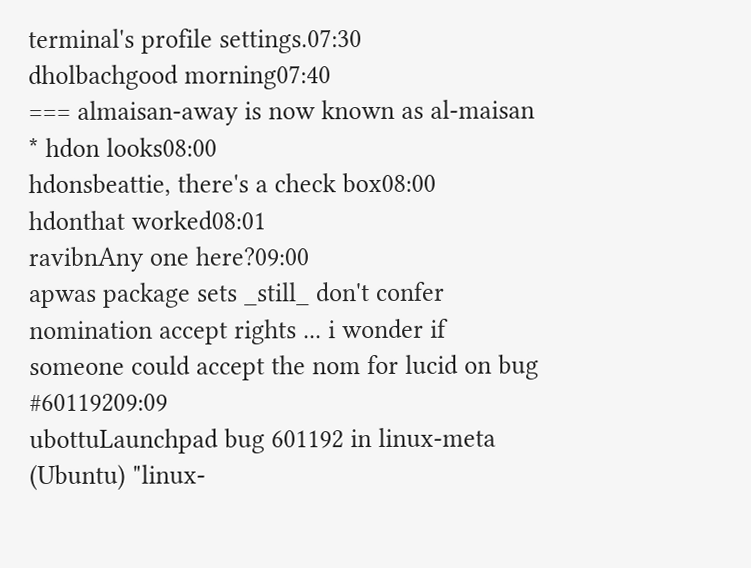terminal's profile settings.07:30
dholbachgood morning07:40
=== almaisan-away is now known as al-maisan
* hdon looks08:00
hdonsbeattie, there's a check box08:00
hdonthat worked08:01
ravibnAny one here?09:00
apwas package sets _still_ don't confer nomination accept rights ... i wonder if someone could accept the nom for lucid on bug #60119209:09
ubottuLaunchpad bug 601192 in linux-meta (Ubuntu) "linux-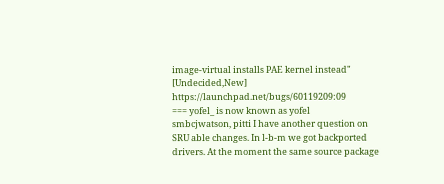image-virtual installs PAE kernel instead" [Undecided,New] https://launchpad.net/bugs/60119209:09
=== yofel_ is now known as yofel
smbcjwatson, pitti I have another question on SRU able changes. In l-b-m we got backported drivers. At the moment the same source package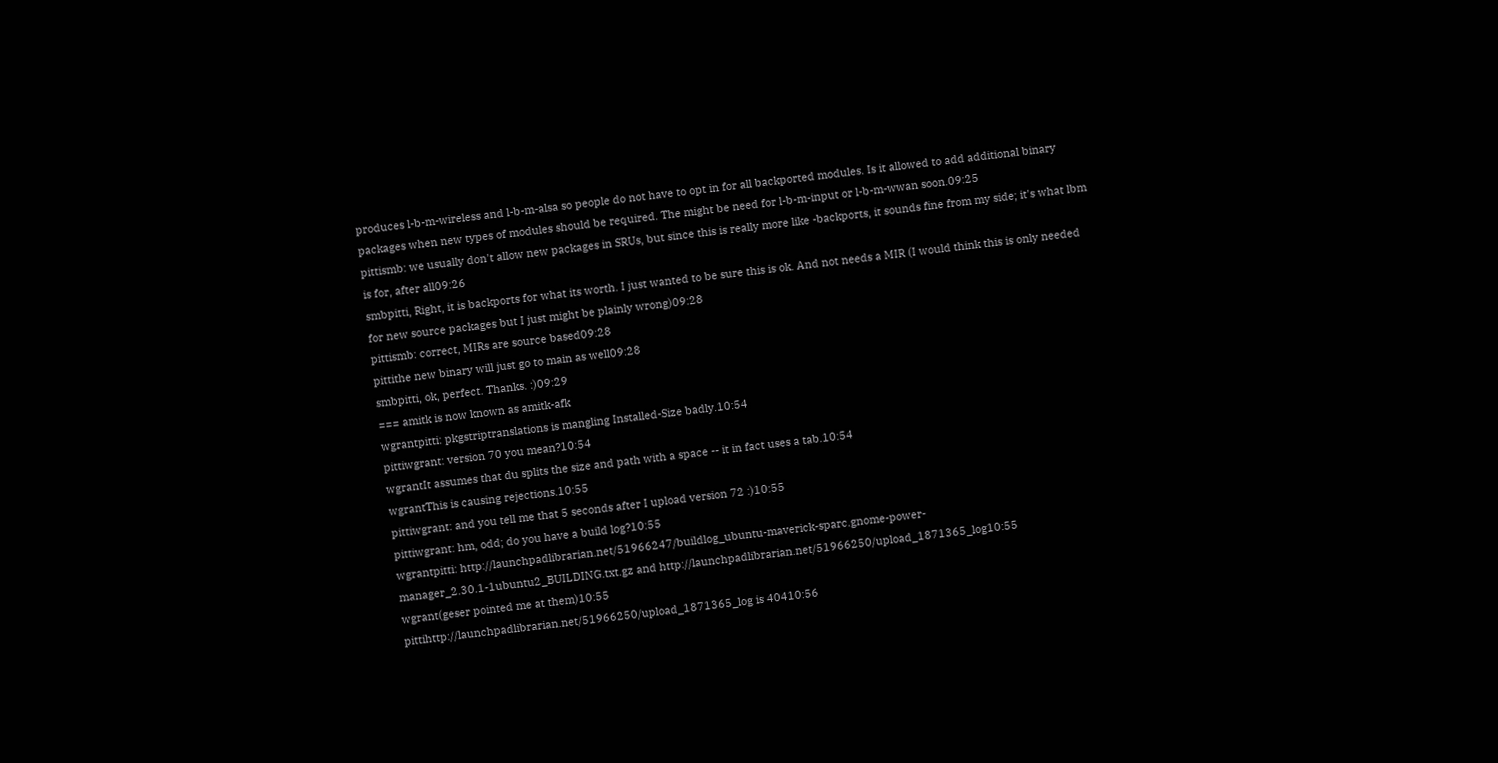produces l-b-m-wireless and l-b-m-alsa so people do not have to opt in for all backported modules. Is it allowed to add additional binary packages when new types of modules should be required. The might be need for l-b-m-input or l-b-m-wwan soon.09:25
pittismb: we usually don't allow new packages in SRUs, but since this is really more like -backports, it sounds fine from my side; it's what lbm is for, after all09:26
smbpitti, Right, it is backports for what its worth. I just wanted to be sure this is ok. And not needs a MIR (I would think this is only needed for new source packages but I just might be plainly wrong)09:28
pittismb: correct, MIRs are source based09:28
pittithe new binary will just go to main as well09:28
smbpitti, ok, perfect. Thanks. :)09:29
=== amitk is now known as amitk-afk
wgrantpitti: pkgstriptranslations is mangling Installed-Size badly.10:54
pittiwgrant: version 70 you mean?10:54
wgrantIt assumes that du splits the size and path with a space -- it in fact uses a tab.10:54
wgrantThis is causing rejections.10:55
pittiwgrant: and you tell me that 5 seconds after I upload version 72 :)10:55
pittiwgrant: hm, odd; do you have a build log?10:55
wgrantpitti: http://launchpadlibrarian.net/51966247/buildlog_ubuntu-maverick-sparc.gnome-power-manager_2.30.1-1ubuntu2_BUILDING.txt.gz and http://launchpadlibrarian.net/51966250/upload_1871365_log10:55
wgrant(geser pointed me at them)10:55
pittihttp://launchpadlibrarian.net/51966250/upload_1871365_log is 40410:56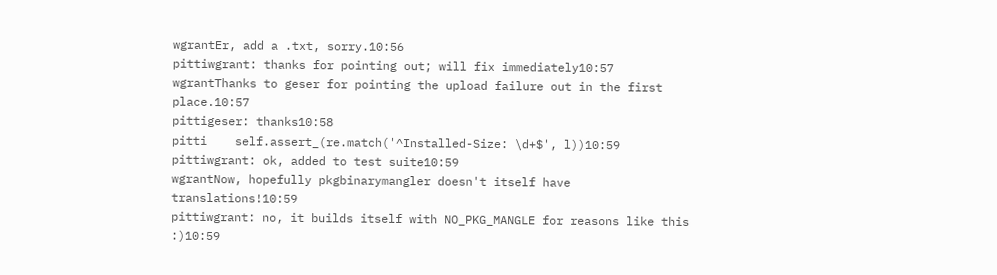wgrantEr, add a .txt, sorry.10:56
pittiwgrant: thanks for pointing out; will fix immediately10:57
wgrantThanks to geser for pointing the upload failure out in the first place.10:57
pittigeser: thanks10:58
pitti    self.assert_(re.match('^Installed-Size: \d+$', l))10:59
pittiwgrant: ok, added to test suite10:59
wgrantNow, hopefully pkgbinarymangler doesn't itself have translations!10:59
pittiwgrant: no, it builds itself with NO_PKG_MANGLE for reasons like this :)10:59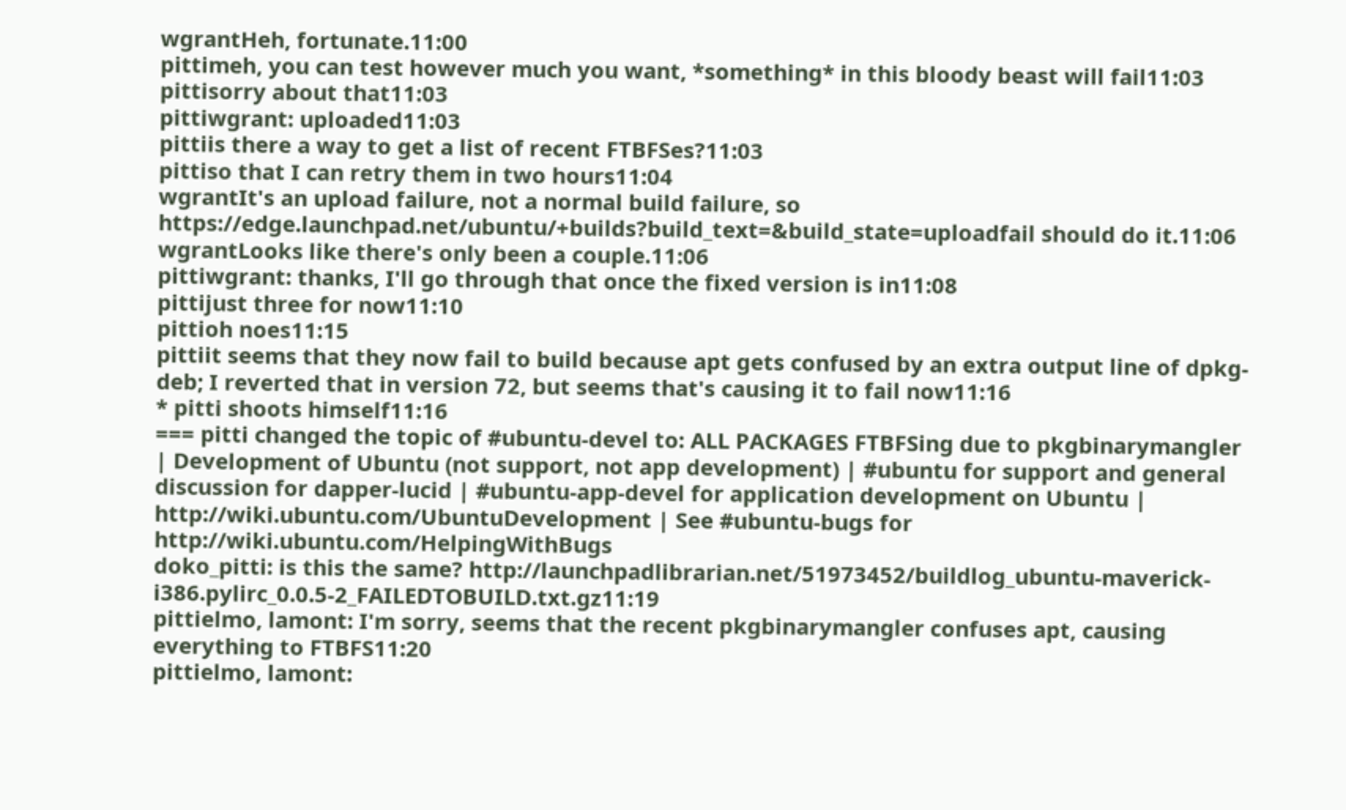wgrantHeh, fortunate.11:00
pittimeh, you can test however much you want, *something* in this bloody beast will fail11:03
pittisorry about that11:03
pittiwgrant: uploaded11:03
pittiis there a way to get a list of recent FTBFSes?11:03
pittiso that I can retry them in two hours11:04
wgrantIt's an upload failure, not a normal build failure, so https://edge.launchpad.net/ubuntu/+builds?build_text=&build_state=uploadfail should do it.11:06
wgrantLooks like there's only been a couple.11:06
pittiwgrant: thanks, I'll go through that once the fixed version is in11:08
pittijust three for now11:10
pittioh noes11:15
pittiit seems that they now fail to build because apt gets confused by an extra output line of dpkg-deb; I reverted that in version 72, but seems that's causing it to fail now11:16
* pitti shoots himself11:16
=== pitti changed the topic of #ubuntu-devel to: ALL PACKAGES FTBFSing due to pkgbinarymangler | Development of Ubuntu (not support, not app development) | #ubuntu for support and general discussion for dapper-lucid | #ubuntu-app-devel for application development on Ubuntu | http://wiki.ubuntu.com/UbuntuDevelopment | See #ubuntu-bugs for http://wiki.ubuntu.com/HelpingWithBugs
doko_pitti: is this the same? http://launchpadlibrarian.net/51973452/buildlog_ubuntu-maverick-i386.pylirc_0.0.5-2_FAILEDTOBUILD.txt.gz11:19
pittielmo, lamont: I'm sorry, seems that the recent pkgbinarymangler confuses apt, causing everything to FTBFS11:20
pittielmo, lamont: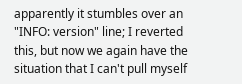apparently it stumbles over an "INFO: version" line; I reverted this, but now we again have the situation that I can't pull myself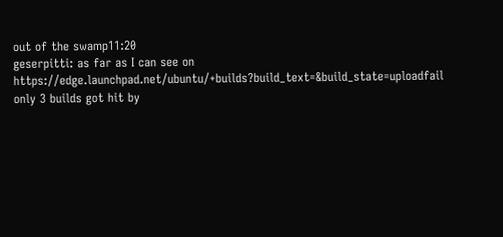out of the swamp11:20
geserpitti: as far as I can see on https://edge.launchpad.net/ubuntu/+builds?build_text=&build_state=uploadfail only 3 builds got hit by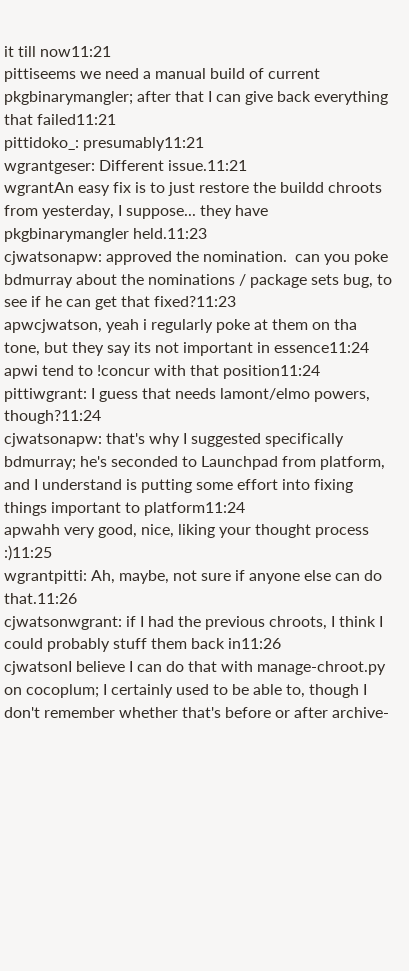it till now11:21
pittiseems we need a manual build of current pkgbinarymangler; after that I can give back everything that failed11:21
pittidoko_: presumably11:21
wgrantgeser: Different issue.11:21
wgrantAn easy fix is to just restore the buildd chroots from yesterday, I suppose... they have pkgbinarymangler held.11:23
cjwatsonapw: approved the nomination.  can you poke bdmurray about the nominations / package sets bug, to see if he can get that fixed?11:23
apwcjwatson, yeah i regularly poke at them on tha tone, but they say its not important in essence11:24
apwi tend to !concur with that position11:24
pittiwgrant: I guess that needs lamont/elmo powers, though?11:24
cjwatsonapw: that's why I suggested specifically bdmurray; he's seconded to Launchpad from platform, and I understand is putting some effort into fixing things important to platform11:24
apwahh very good, nice, liking your thought process :)11:25
wgrantpitti: Ah, maybe, not sure if anyone else can do that.11:26
cjwatsonwgrant: if I had the previous chroots, I think I could probably stuff them back in11:26
cjwatsonI believe I can do that with manage-chroot.py on cocoplum; I certainly used to be able to, though I don't remember whether that's before or after archive-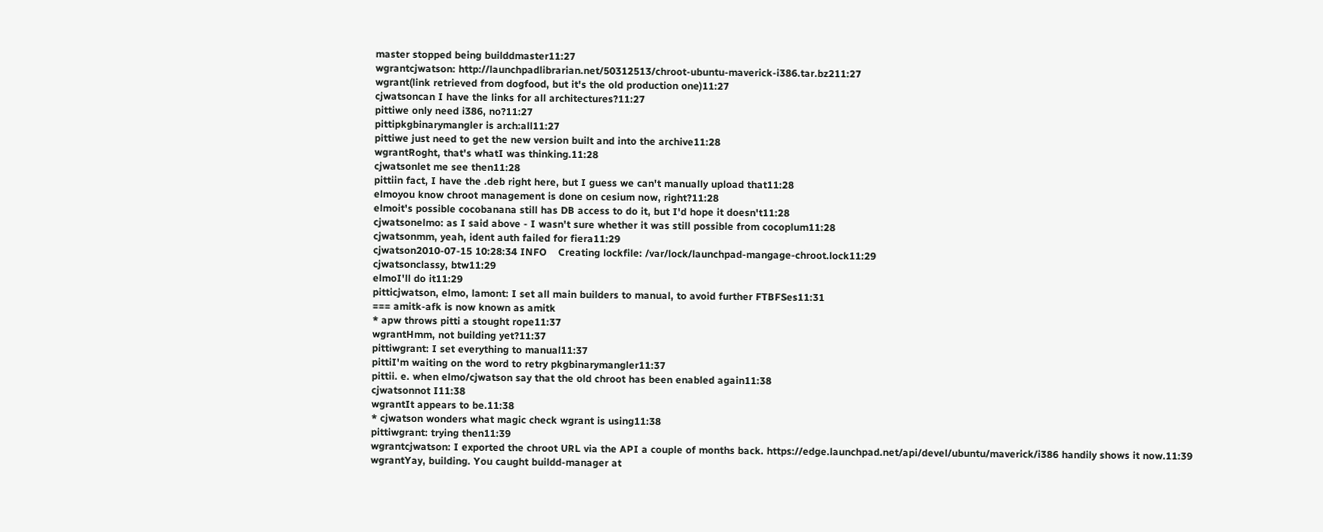master stopped being builddmaster11:27
wgrantcjwatson: http://launchpadlibrarian.net/50312513/chroot-ubuntu-maverick-i386.tar.bz211:27
wgrant(link retrieved from dogfood, but it's the old production one)11:27
cjwatsoncan I have the links for all architectures?11:27
pittiwe only need i386, no?11:27
pittipkgbinarymangler is arch:all11:27
pittiwe just need to get the new version built and into the archive11:28
wgrantRoght, that's whatI was thinking.11:28
cjwatsonlet me see then11:28
pittiin fact, I have the .deb right here, but I guess we can't manually upload that11:28
elmoyou know chroot management is done on cesium now, right?11:28
elmoit's possible cocobanana still has DB access to do it, but I'd hope it doesn't11:28
cjwatsonelmo: as I said above - I wasn't sure whether it was still possible from cocoplum11:28
cjwatsonmm, yeah, ident auth failed for fiera11:29
cjwatson2010-07-15 10:28:34 INFO    Creating lockfile: /var/lock/launchpad-mangage-chroot.lock11:29
cjwatsonclassy, btw11:29
elmoI'll do it11:29
pitticjwatson, elmo, lamont: I set all main builders to manual, to avoid further FTBFSes11:31
=== amitk-afk is now known as amitk
* apw throws pitti a stought rope11:37
wgrantHmm, not building yet?11:37
pittiwgrant: I set everything to manual11:37
pittiI'm waiting on the word to retry pkgbinarymangler11:37
pittii. e. when elmo/cjwatson say that the old chroot has been enabled again11:38
cjwatsonnot I11:38
wgrantIt appears to be.11:38
* cjwatson wonders what magic check wgrant is using11:38
pittiwgrant: trying then11:39
wgrantcjwatson: I exported the chroot URL via the API a couple of months back. https://edge.launchpad.net/api/devel/ubuntu/maverick/i386 handily shows it now.11:39
wgrantYay, building. You caught buildd-manager at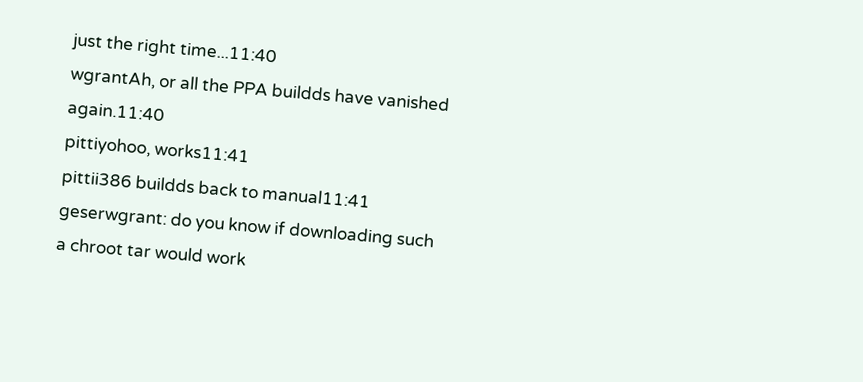just the right time...11:40
wgrantAh, or all the PPA buildds have vanished again.11:40
pittiyohoo, works11:41
pittii386 buildds back to manual11:41
geserwgrant: do you know if downloading such a chroot tar would work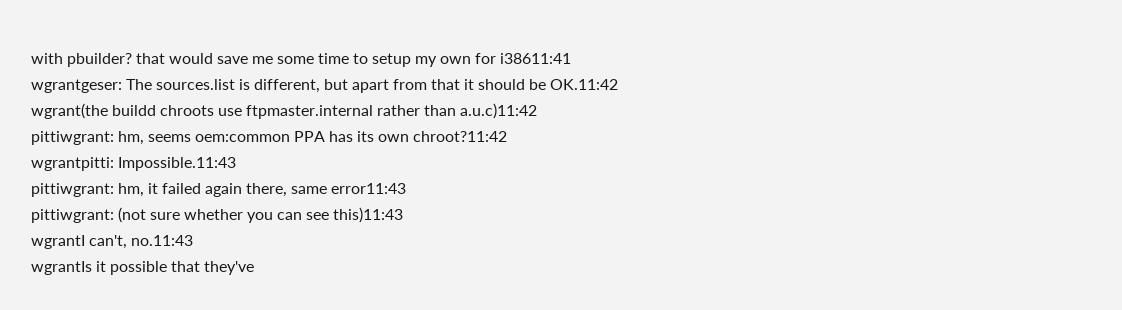with pbuilder? that would save me some time to setup my own for i38611:41
wgrantgeser: The sources.list is different, but apart from that it should be OK.11:42
wgrant(the buildd chroots use ftpmaster.internal rather than a.u.c)11:42
pittiwgrant: hm, seems oem:common PPA has its own chroot?11:42
wgrantpitti: Impossible.11:43
pittiwgrant: hm, it failed again there, same error11:43
pittiwgrant: (not sure whether you can see this)11:43
wgrantI can't, no.11:43
wgrantIs it possible that they've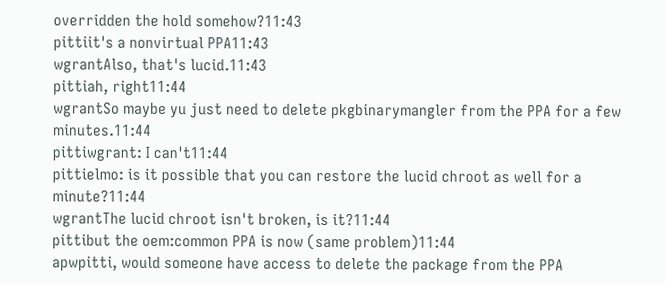overridden the hold somehow?11:43
pittiit's a nonvirtual PPA11:43
wgrantAlso, that's lucid.11:43
pittiah, right11:44
wgrantSo maybe yu just need to delete pkgbinarymangler from the PPA for a few minutes.11:44
pittiwgrant: I can't11:44
pittielmo: is it possible that you can restore the lucid chroot as well for a minute?11:44
wgrantThe lucid chroot isn't broken, is it?11:44
pittibut the oem:common PPA is now (same problem)11:44
apwpitti, would someone have access to delete the package from the PPA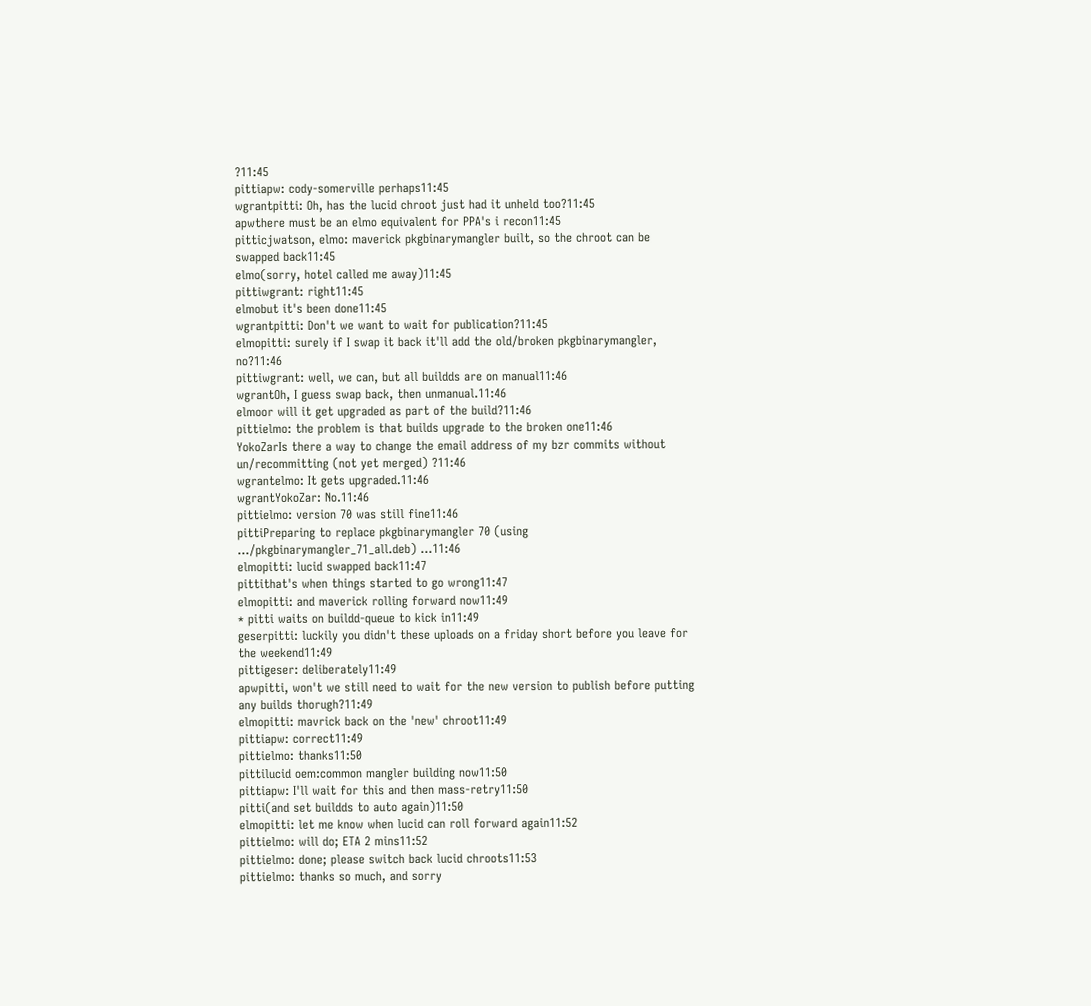?11:45
pittiapw: cody-somerville perhaps11:45
wgrantpitti: Oh, has the lucid chroot just had it unheld too?11:45
apwthere must be an elmo equivalent for PPA's i recon11:45
pitticjwatson, elmo: maverick pkgbinarymangler built, so the chroot can be swapped back11:45
elmo(sorry, hotel called me away)11:45
pittiwgrant: right11:45
elmobut it's been done11:45
wgrantpitti: Don't we want to wait for publication?11:45
elmopitti: surely if I swap it back it'll add the old/broken pkgbinarymangler, no?11:46
pittiwgrant: well, we can, but all buildds are on manual11:46
wgrantOh, I guess swap back, then unmanual.11:46
elmoor will it get upgraded as part of the build?11:46
pittielmo: the problem is that builds upgrade to the broken one11:46
YokoZarIs there a way to change the email address of my bzr commits without un/recommitting (not yet merged) ?11:46
wgrantelmo: It gets upgraded.11:46
wgrantYokoZar: No.11:46
pittielmo: version 70 was still fine11:46
pittiPreparing to replace pkgbinarymangler 70 (using .../pkgbinarymangler_71_all.deb) ...11:46
elmopitti: lucid swapped back11:47
pittithat's when things started to go wrong11:47
elmopitti: and maverick rolling forward now11:49
* pitti waits on buildd-queue to kick in11:49
geserpitti: luckily you didn't these uploads on a friday short before you leave for the weekend11:49
pittigeser: deliberately11:49
apwpitti, won't we still need to wait for the new version to publish before putting any builds thorugh?11:49
elmopitti: mavrick back on the 'new' chroot11:49
pittiapw: correct11:49
pittielmo: thanks11:50
pittilucid oem:common mangler building now11:50
pittiapw: I'll wait for this and then mass-retry11:50
pitti(and set buildds to auto again)11:50
elmopitti: let me know when lucid can roll forward again11:52
pittielmo: will do; ETA 2 mins11:52
pittielmo: done; please switch back lucid chroots11:53
pittielmo: thanks so much, and sorry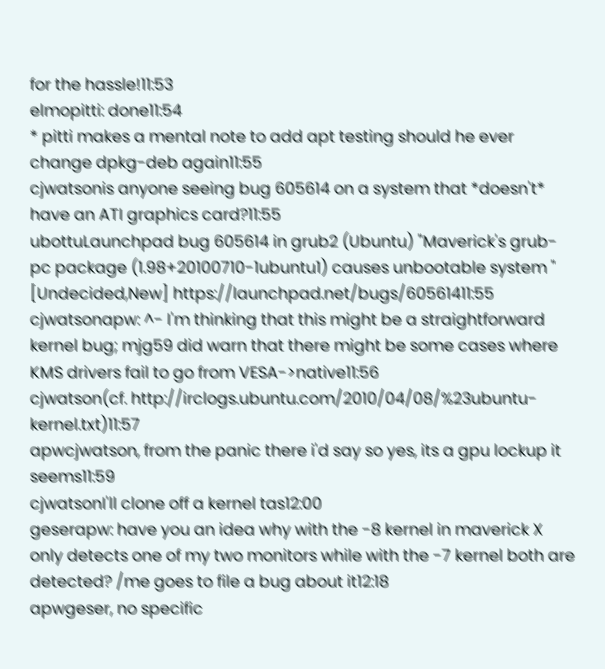for the hassle!11:53
elmopitti: done11:54
* pitti makes a mental note to add apt testing should he ever change dpkg-deb again11:55
cjwatsonis anyone seeing bug 605614 on a system that *doesn't* have an ATI graphics card?11:55
ubottuLaunchpad bug 605614 in grub2 (Ubuntu) "Maverick's grub-pc package (1.98+20100710-1ubuntu1) causes unbootable system " [Undecided,New] https://launchpad.net/bugs/60561411:55
cjwatsonapw: ^- I'm thinking that this might be a straightforward kernel bug; mjg59 did warn that there might be some cases where KMS drivers fail to go from VESA->native11:56
cjwatson(cf. http://irclogs.ubuntu.com/2010/04/08/%23ubuntu-kernel.txt)11:57
apwcjwatson, from the panic there i'd say so yes, its a gpu lockup it seems11:59
cjwatsonI'll clone off a kernel tas12:00
geserapw: have you an idea why with the -8 kernel in maverick X only detects one of my two monitors while with the -7 kernel both are detected? /me goes to file a bug about it12:18
apwgeser, no specific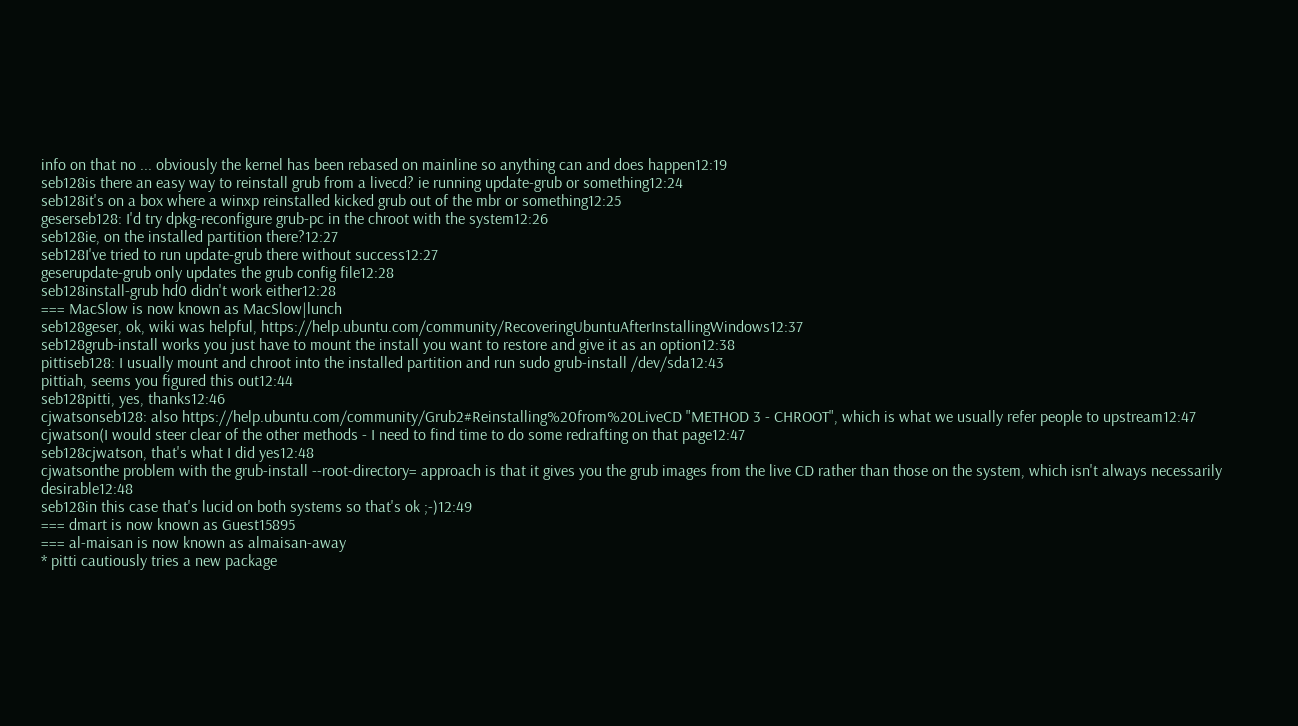info on that no ... obviously the kernel has been rebased on mainline so anything can and does happen12:19
seb128is there an easy way to reinstall grub from a livecd? ie running update-grub or something12:24
seb128it's on a box where a winxp reinstalled kicked grub out of the mbr or something12:25
geserseb128: I'd try dpkg-reconfigure grub-pc in the chroot with the system12:26
seb128ie, on the installed partition there?12:27
seb128I've tried to run update-grub there without success12:27
geserupdate-grub only updates the grub config file12:28
seb128install-grub hd0 didn't work either12:28
=== MacSlow is now known as MacSlow|lunch
seb128geser, ok, wiki was helpful, https://help.ubuntu.com/community/RecoveringUbuntuAfterInstallingWindows12:37
seb128grub-install works you just have to mount the install you want to restore and give it as an option12:38
pittiseb128: I usually mount and chroot into the installed partition and run sudo grub-install /dev/sda12:43
pittiah, seems you figured this out12:44
seb128pitti, yes, thanks12:46
cjwatsonseb128: also https://help.ubuntu.com/community/Grub2#Reinstalling%20from%20LiveCD "METHOD 3 - CHROOT", which is what we usually refer people to upstream12:47
cjwatson(I would steer clear of the other methods - I need to find time to do some redrafting on that page12:47
seb128cjwatson, that's what I did yes12:48
cjwatsonthe problem with the grub-install --root-directory= approach is that it gives you the grub images from the live CD rather than those on the system, which isn't always necessarily desirable12:48
seb128in this case that's lucid on both systems so that's ok ;-)12:49
=== dmart is now known as Guest15895
=== al-maisan is now known as almaisan-away
* pitti cautiously tries a new package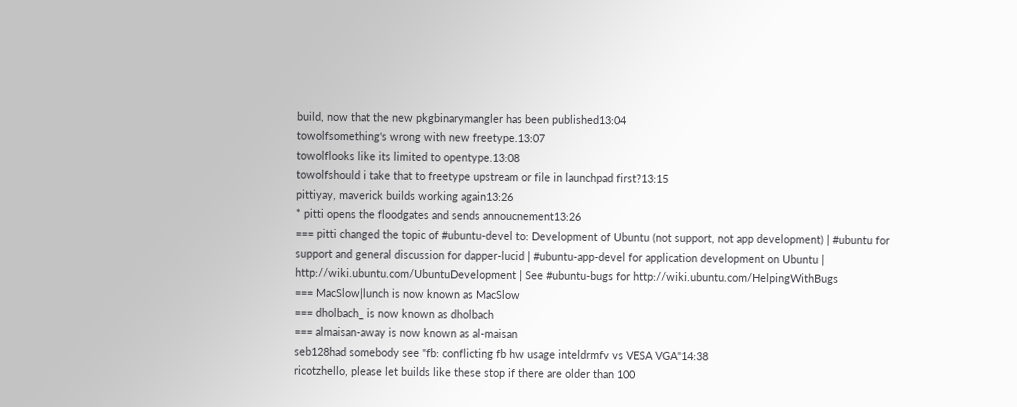build, now that the new pkgbinarymangler has been published13:04
towolfsomething's wrong with new freetype.13:07
towolflooks like its limited to opentype.13:08
towolfshould i take that to freetype upstream or file in launchpad first?13:15
pittiyay, maverick builds working again13:26
* pitti opens the floodgates and sends annoucnement13:26
=== pitti changed the topic of #ubuntu-devel to: Development of Ubuntu (not support, not app development) | #ubuntu for support and general discussion for dapper-lucid | #ubuntu-app-devel for application development on Ubuntu | http://wiki.ubuntu.com/UbuntuDevelopment | See #ubuntu-bugs for http://wiki.ubuntu.com/HelpingWithBugs
=== MacSlow|lunch is now known as MacSlow
=== dholbach_ is now known as dholbach
=== almaisan-away is now known as al-maisan
seb128had somebody see "fb: conflicting fb hw usage inteldrmfv vs VESA VGA"14:38
ricotzhello, please let builds like these stop if there are older than 100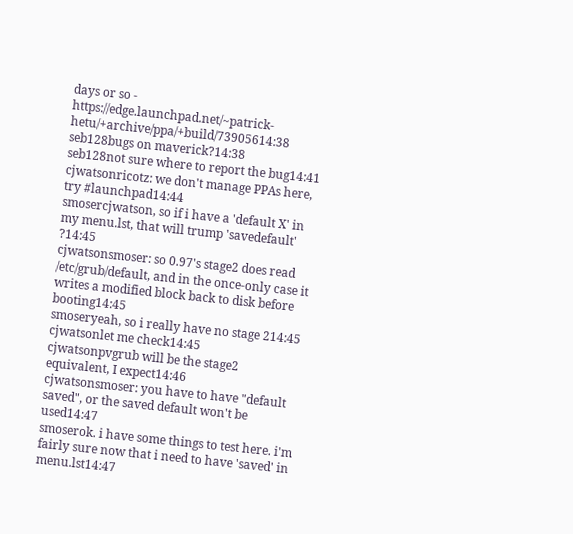days or so - https://edge.launchpad.net/~patrick-hetu/+archive/ppa/+build/73905614:38
seb128bugs on maverick?14:38
seb128not sure where to report the bug14:41
cjwatsonricotz: we don't manage PPAs here, try #launchpad14:44
smosercjwatson, so if i have a 'default X' in my menu.lst, that will trump 'savedefault' ?14:45
cjwatsonsmoser: so 0.97's stage2 does read /etc/grub/default, and in the once-only case it writes a modified block back to disk before booting14:45
smoseryeah, so i really have no stage 214:45
cjwatsonlet me check14:45
cjwatsonpvgrub will be the stage2 equivalent, I expect14:46
cjwatsonsmoser: you have to have "default saved", or the saved default won't be used14:47
smoserok. i have some things to test here. i'm fairly sure now that i need to have 'saved' in menu.lst14:47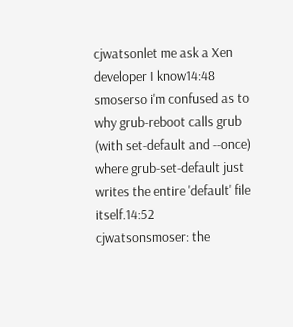cjwatsonlet me ask a Xen developer I know14:48
smoserso i'm confused as to why grub-reboot calls grub (with set-default and --once) where grub-set-default just writes the entire 'default' file itself.14:52
cjwatsonsmoser: the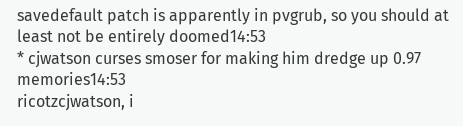savedefault patch is apparently in pvgrub, so you should at least not be entirely doomed14:53
* cjwatson curses smoser for making him dredge up 0.97 memories14:53
ricotzcjwatson, i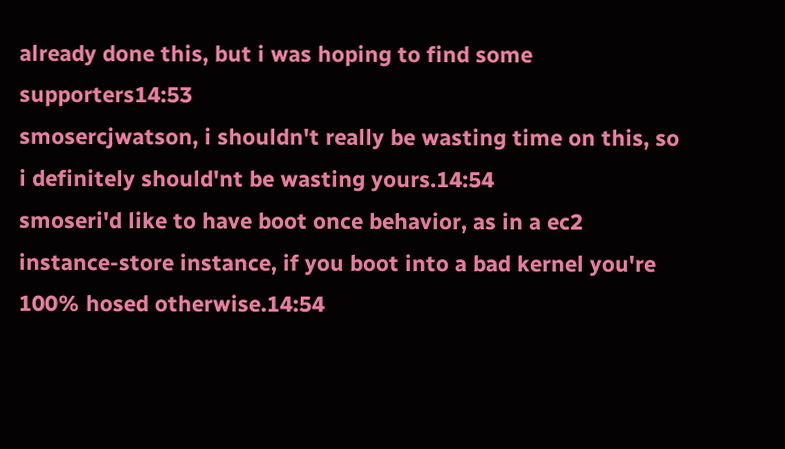already done this, but i was hoping to find some supporters14:53
smosercjwatson, i shouldn't really be wasting time on this, so i definitely should'nt be wasting yours.14:54
smoseri'd like to have boot once behavior, as in a ec2 instance-store instance, if you boot into a bad kernel you're 100% hosed otherwise.14:54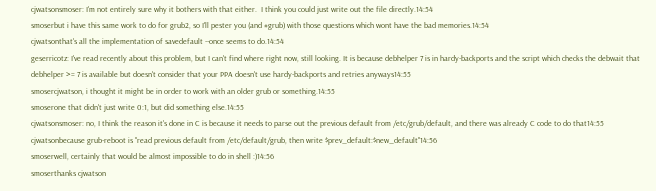cjwatsonsmoser: I'm not entirely sure why it bothers with that either.  I think you could just write out the file directly.14:54
smoserbut i have this same work to do for grub2, so I'll pester you (and #grub) with those questions which wont have the bad memories.14:54
cjwatsonthat's all the implementation of savedefault --once seems to do.14:54
geserricotz: I've read recently about this problem, but I can't find where right now, still looking. It is because debhelper 7 is in hardy-backports and the script which checks the debwait that debhelper >= 7 is available but doesn't consider that your PPA doesn't use hardy-backports and retries anyways14:55
smosercjwatson, i thought it might be in order to work with an older grub or something.14:55
smoserone that didn't just write 0:1, but did something else.14:55
cjwatsonsmoser: no, I think the reason it's done in C is because it needs to parse out the previous default from /etc/grub/default, and there was already C code to do that14:55
cjwatsonbecause grub-reboot is "read previous default from /etc/default/grub, then write $prev_default:$new_default"14:56
smoserwell, certainly that would be almost impossible to do in shell :)14:56
smoserthanks cjwatson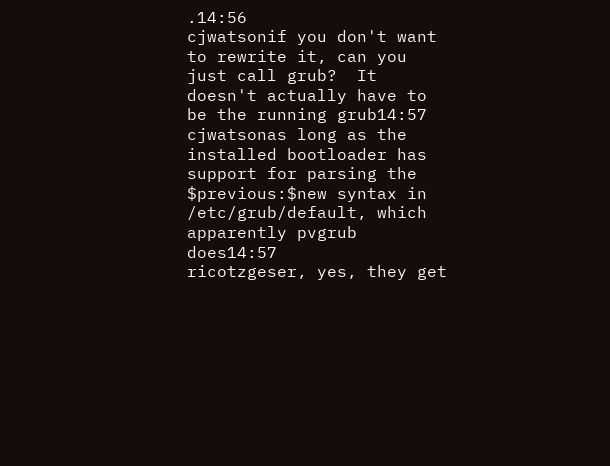.14:56
cjwatsonif you don't want to rewrite it, can you just call grub?  It doesn't actually have to be the running grub14:57
cjwatsonas long as the installed bootloader has support for parsing the $previous:$new syntax in /etc/grub/default, which apparently pvgrub does14:57
ricotzgeser, yes, they get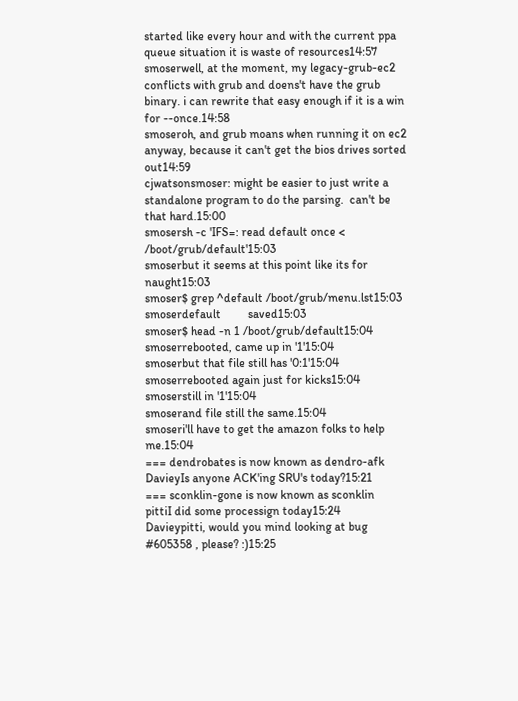started like every hour and with the current ppa queue situation it is waste of resources14:57
smoserwell, at the moment, my legacy-grub-ec2 conflicts with grub and doens't have the grub binary. i can rewrite that easy enough if it is a win for --once.14:58
smoseroh, and grub moans when running it on ec2 anyway, because it can't get the bios drives sorted out14:59
cjwatsonsmoser: might be easier to just write a standalone program to do the parsing.  can't be that hard.15:00
smosersh -c 'IFS=: read default once < /boot/grub/default'15:03
smoserbut it seems at this point like its for naught15:03
smoser$ grep ^default /boot/grub/menu.lst15:03
smoserdefault         saved15:03
smoser$ head -n 1 /boot/grub/default15:04
smoserrebooted, came up in '1'15:04
smoserbut that file still has '0:1'15:04
smoserrebooted again just for kicks15:04
smoserstill in '1'15:04
smoserand file still the same.15:04
smoseri'll have to get the amazon folks to help me.15:04
=== dendrobates is now known as dendro-afk
DavieyIs anyone ACK'ing SRU's today?15:21
=== sconklin-gone is now known as sconklin
pittiI did some processign today15:24
Davieypitti, would you mind looking at bug #605358 , please? :)15:25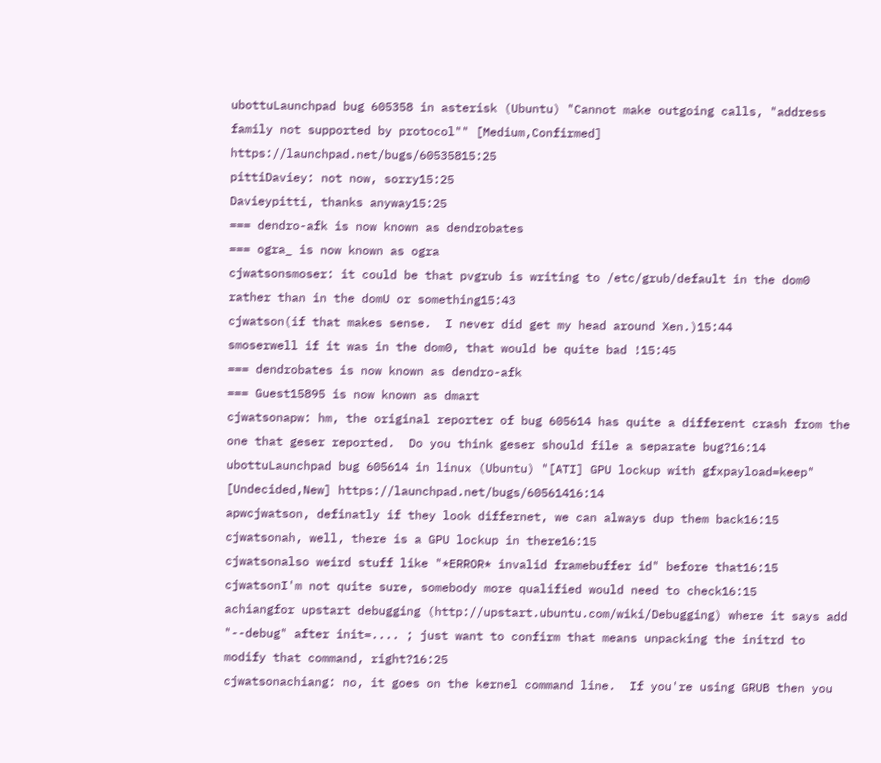ubottuLaunchpad bug 605358 in asterisk (Ubuntu) "Cannot make outgoing calls, "address family not supported by protocol"" [Medium,Confirmed] https://launchpad.net/bugs/60535815:25
pittiDaviey: not now, sorry15:25
Davieypitti, thanks anyway15:25
=== dendro-afk is now known as dendrobates
=== ogra_ is now known as ogra
cjwatsonsmoser: it could be that pvgrub is writing to /etc/grub/default in the dom0 rather than in the domU or something15:43
cjwatson(if that makes sense.  I never did get my head around Xen.)15:44
smoserwell if it was in the dom0, that would be quite bad !15:45
=== dendrobates is now known as dendro-afk
=== Guest15895 is now known as dmart
cjwatsonapw: hm, the original reporter of bug 605614 has quite a different crash from the one that geser reported.  Do you think geser should file a separate bug?16:14
ubottuLaunchpad bug 605614 in linux (Ubuntu) "[ATI] GPU lockup with gfxpayload=keep" [Undecided,New] https://launchpad.net/bugs/60561416:14
apwcjwatson, definatly if they look differnet, we can always dup them back16:15
cjwatsonah, well, there is a GPU lockup in there16:15
cjwatsonalso weird stuff like "*ERROR* invalid framebuffer id" before that16:15
cjwatsonI'm not quite sure, somebody more qualified would need to check16:15
achiangfor upstart debugging (http://upstart.ubuntu.com/wiki/Debugging) where it says add "--debug" after init=.... ; just want to confirm that means unpacking the initrd to modify that command, right?16:25
cjwatsonachiang: no, it goes on the kernel command line.  If you're using GRUB then you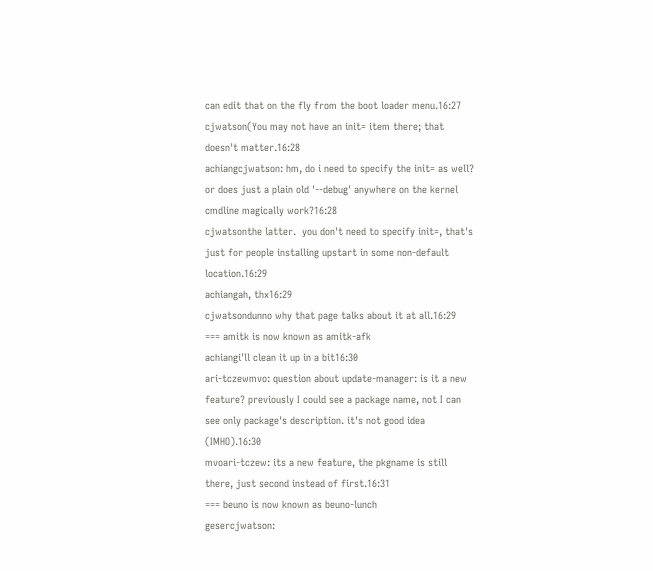can edit that on the fly from the boot loader menu.16:27
cjwatson(You may not have an init= item there; that doesn't matter.16:28
achiangcjwatson: hm, do i need to specify the init= as well? or does just a plain old '--debug' anywhere on the kernel cmdline magically work?16:28
cjwatsonthe latter.  you don't need to specify init=, that's just for people installing upstart in some non-default location.16:29
achiangah, thx16:29
cjwatsondunno why that page talks about it at all.16:29
=== amitk is now known as amitk-afk
achiangi'll clean it up in a bit16:30
ari-tczewmvo: question about update-manager: is it a new feature? previously I could see a package name, not I can see only package's description. it's not good idea (IMHO).16:30
mvoari-tczew: its a new feature, the pkgname is still there, just second instead of first.16:31
=== beuno is now known as beuno-lunch
gesercjwatson: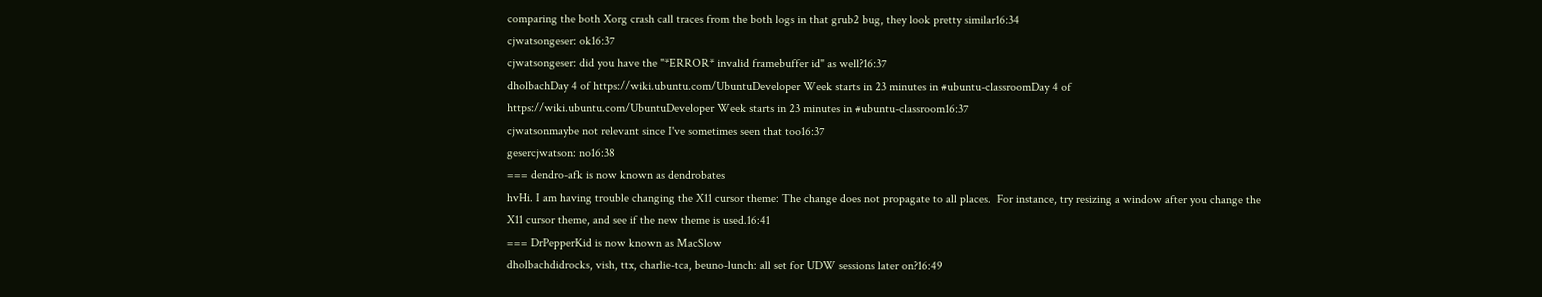comparing the both Xorg crash call traces from the both logs in that grub2 bug, they look pretty similar16:34
cjwatsongeser: ok16:37
cjwatsongeser: did you have the "*ERROR* invalid framebuffer id" as well?16:37
dholbachDay 4 of https://wiki.ubuntu.com/UbuntuDeveloper Week starts in 23 minutes in #ubuntu-classroomDay 4 of https://wiki.ubuntu.com/UbuntuDeveloper Week starts in 23 minutes in #ubuntu-classroom16:37
cjwatsonmaybe not relevant since I've sometimes seen that too16:37
gesercjwatson: no16:38
=== dendro-afk is now known as dendrobates
hvHi. I am having trouble changing the X11 cursor theme: The change does not propagate to all places.  For instance, try resizing a window after you change the X11 cursor theme, and see if the new theme is used.16:41
=== DrPepperKid is now known as MacSlow
dholbachdidrocks, vish, ttx, charlie-tca, beuno-lunch: all set for UDW sessions later on?16:49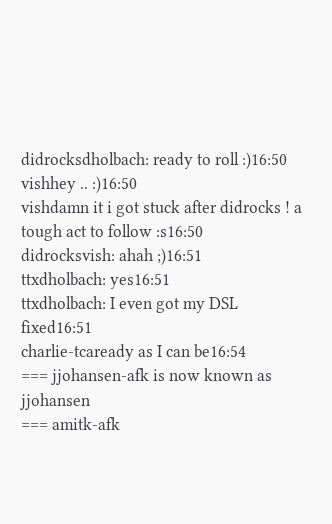didrocksdholbach: ready to roll :)16:50
vishhey .. :)16:50
vishdamn it i got stuck after didrocks ! a tough act to follow :s16:50
didrocksvish: ahah ;)16:51
ttxdholbach: yes16:51
ttxdholbach: I even got my DSL fixed16:51
charlie-tcaready as I can be16:54
=== jjohansen-afk is now known as jjohansen
=== amitk-afk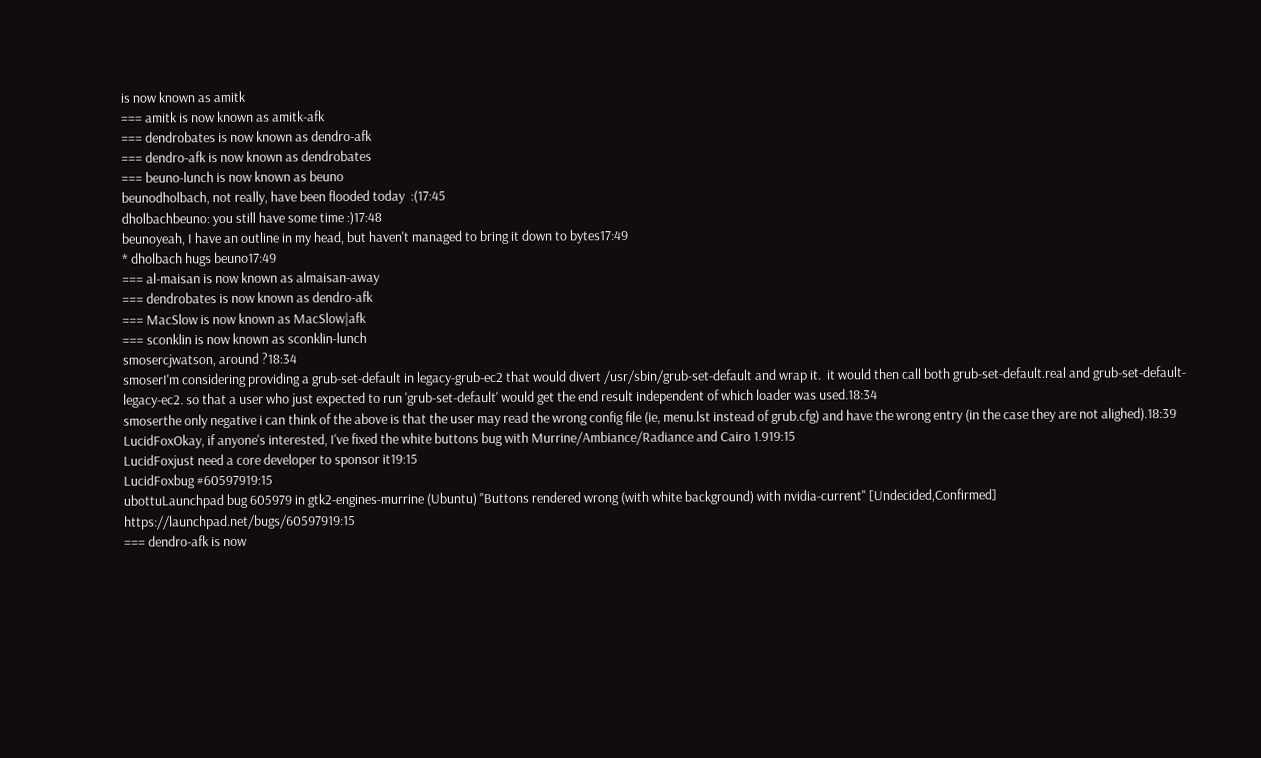is now known as amitk
=== amitk is now known as amitk-afk
=== dendrobates is now known as dendro-afk
=== dendro-afk is now known as dendrobates
=== beuno-lunch is now known as beuno
beunodholbach, not really, have been flooded today  :(17:45
dholbachbeuno: you still have some time :)17:48
beunoyeah, I have an outline in my head, but haven't managed to bring it down to bytes17:49
* dholbach hugs beuno17:49
=== al-maisan is now known as almaisan-away
=== dendrobates is now known as dendro-afk
=== MacSlow is now known as MacSlow|afk
=== sconklin is now known as sconklin-lunch
smosercjwatson, around ?18:34
smoserI'm considering providing a grub-set-default in legacy-grub-ec2 that would divert /usr/sbin/grub-set-default and wrap it.  it would then call both grub-set-default.real and grub-set-default-legacy-ec2. so that a user who just expected to run 'grub-set-default' would get the end result independent of which loader was used.18:34
smoserthe only negative i can think of the above is that the user may read the wrong config file (ie, menu.lst instead of grub.cfg) and have the wrong entry (in the case they are not alighed).18:39
LucidFoxOkay, if anyone's interested, I've fixed the white buttons bug with Murrine/Ambiance/Radiance and Cairo 1.919:15
LucidFoxjust need a core developer to sponsor it19:15
LucidFoxbug #60597919:15
ubottuLaunchpad bug 605979 in gtk2-engines-murrine (Ubuntu) "Buttons rendered wrong (with white background) with nvidia-current" [Undecided,Confirmed] https://launchpad.net/bugs/60597919:15
=== dendro-afk is now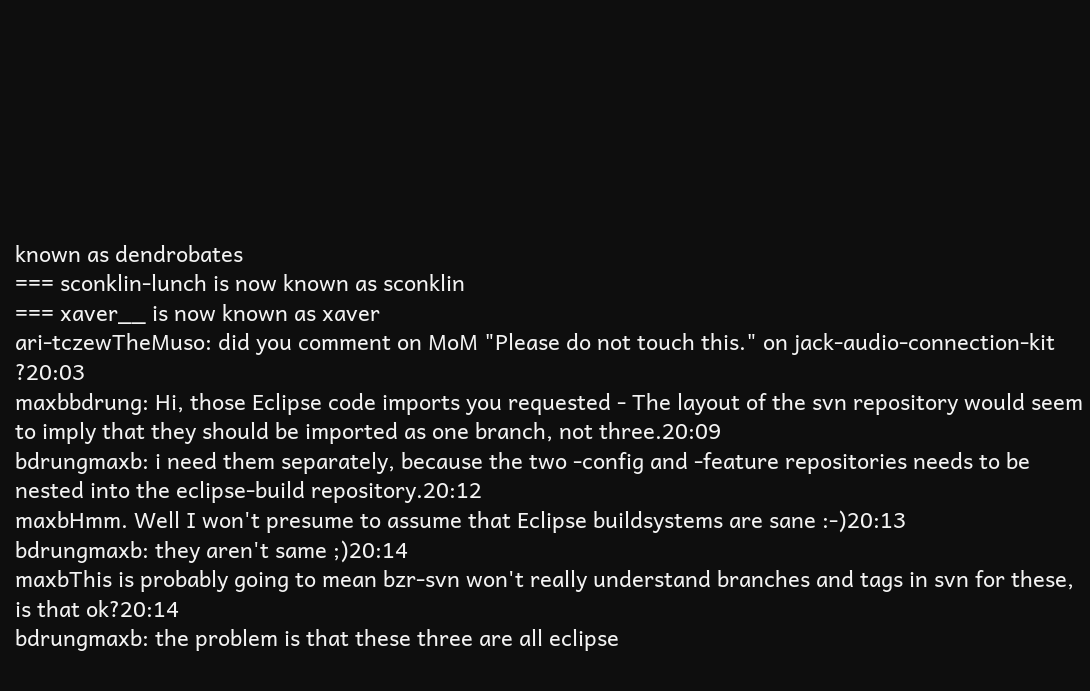known as dendrobates
=== sconklin-lunch is now known as sconklin
=== xaver__ is now known as xaver
ari-tczewTheMuso: did you comment on MoM "Please do not touch this." on jack-audio-connection-kit  ?20:03
maxbbdrung: Hi, those Eclipse code imports you requested - The layout of the svn repository would seem to imply that they should be imported as one branch, not three.20:09
bdrungmaxb: i need them separately, because the two -config and -feature repositories needs to be nested into the eclipse-build repository.20:12
maxbHmm. Well I won't presume to assume that Eclipse buildsystems are sane :-)20:13
bdrungmaxb: they aren't same ;)20:14
maxbThis is probably going to mean bzr-svn won't really understand branches and tags in svn for these, is that ok?20:14
bdrungmaxb: the problem is that these three are all eclipse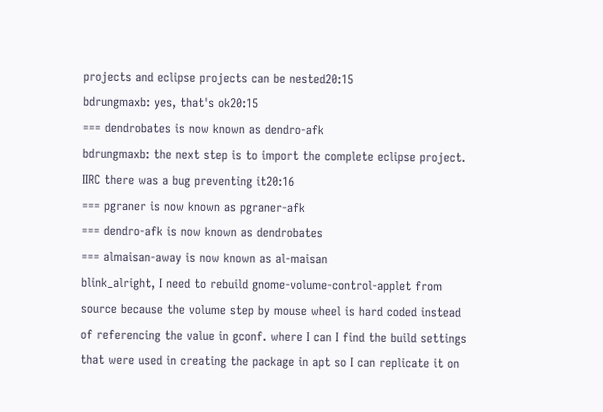projects and eclipse projects can be nested20:15
bdrungmaxb: yes, that's ok20:15
=== dendrobates is now known as dendro-afk
bdrungmaxb: the next step is to import the complete eclipse project. IIRC there was a bug preventing it20:16
=== pgraner is now known as pgraner-afk
=== dendro-afk is now known as dendrobates
=== almaisan-away is now known as al-maisan
blink_alright, I need to rebuild gnome-volume-control-applet from source because the volume step by mouse wheel is hard coded instead of referencing the value in gconf. where I can I find the build settings that were used in creating the package in apt so I can replicate it on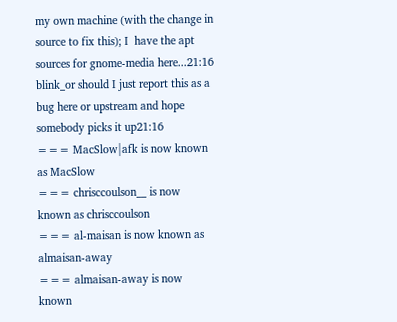my own machine (with the change in source to fix this); I  have the apt sources for gnome-media here...21:16
blink_or should I just report this as a bug here or upstream and hope somebody picks it up21:16
=== MacSlow|afk is now known as MacSlow
=== chrisccoulson__ is now known as chrisccoulson
=== al-maisan is now known as almaisan-away
=== almaisan-away is now known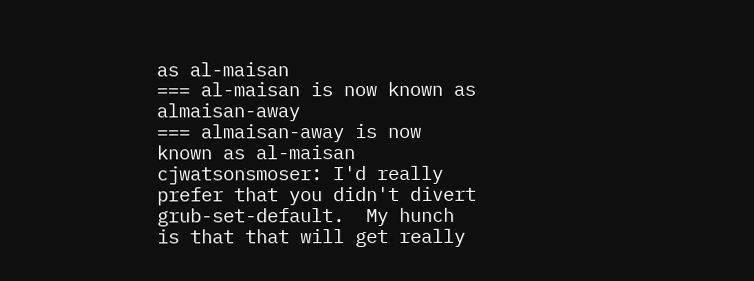as al-maisan
=== al-maisan is now known as almaisan-away
=== almaisan-away is now known as al-maisan
cjwatsonsmoser: I'd really prefer that you didn't divert grub-set-default.  My hunch is that that will get really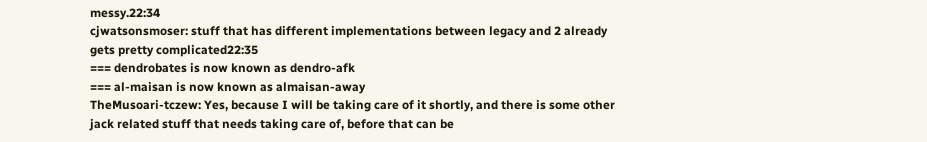messy.22:34
cjwatsonsmoser: stuff that has different implementations between legacy and 2 already gets pretty complicated22:35
=== dendrobates is now known as dendro-afk
=== al-maisan is now known as almaisan-away
TheMusoari-tczew: Yes, because I will be taking care of it shortly, and there is some other jack related stuff that needs taking care of, before that can be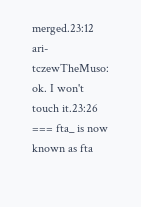merged.23:12
ari-tczewTheMuso: ok. I won't touch it.23:26
=== fta_ is now known as fta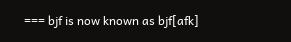=== bjf is now known as bjf[afk]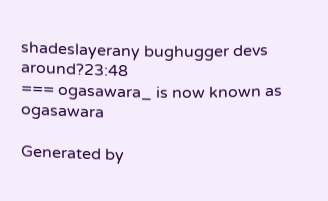shadeslayerany bughugger devs around?23:48
=== ogasawara_ is now known as ogasawara

Generated by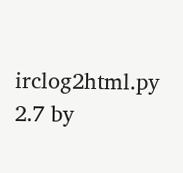irclog2html.py 2.7 by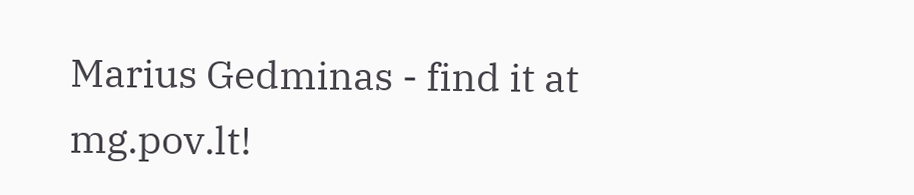Marius Gedminas - find it at mg.pov.lt!